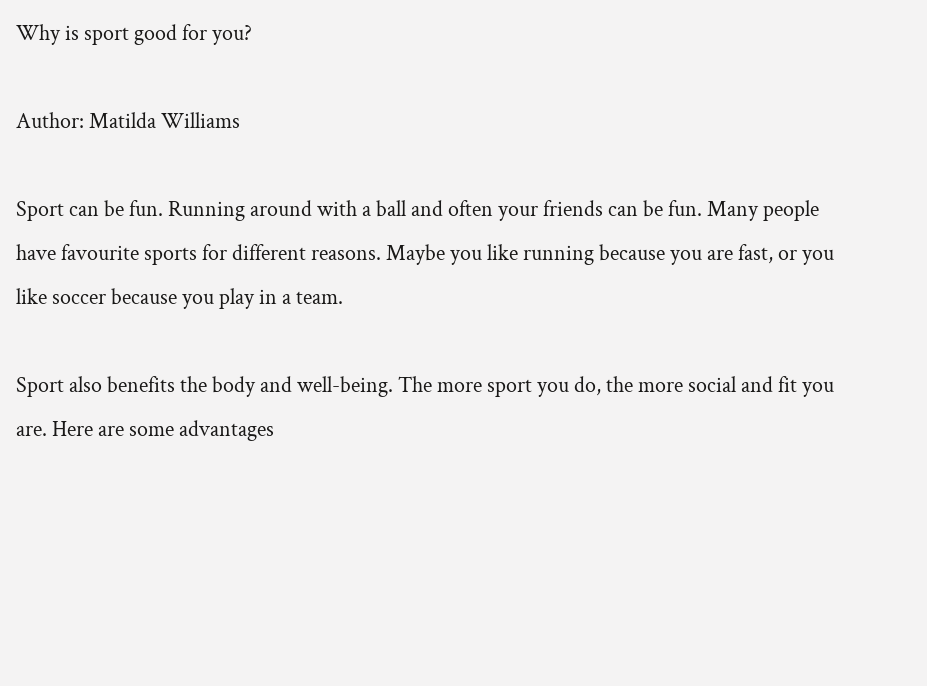Why is sport good for you?

Author: Matilda Williams

Sport can be fun. Running around with a ball and often your friends can be fun. Many people have favourite sports for different reasons. Maybe you like running because you are fast, or you like soccer because you play in a team.

Sport also benefits the body and well-being. The more sport you do, the more social and fit you are. Here are some advantages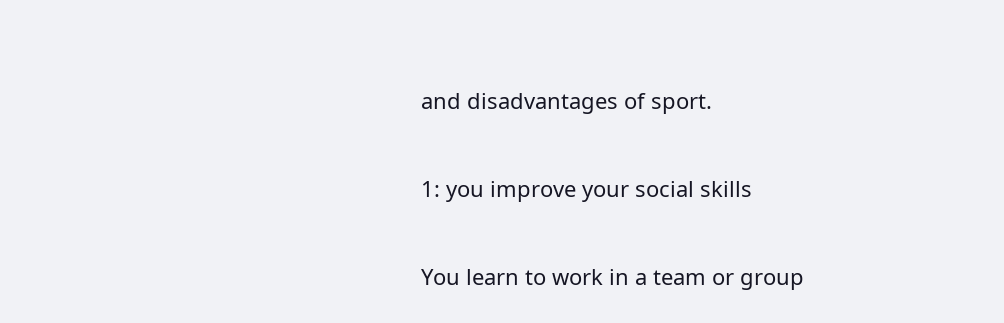and disadvantages of sport.

1: you improve your social skills

You learn to work in a team or group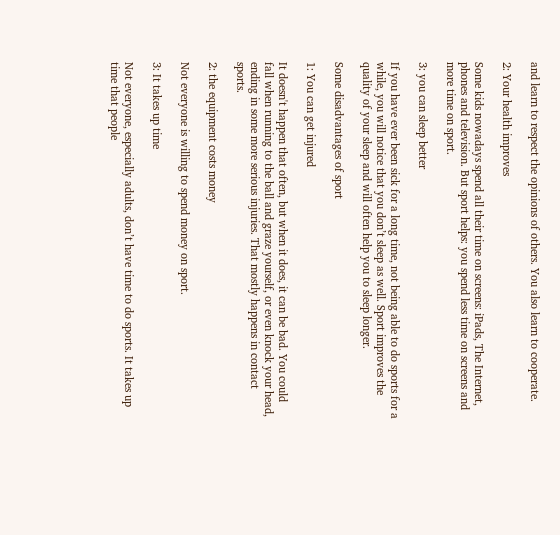and learn to respect the opinions of others. You also learn to cooperate.

2: Your health improves

Some kids nowadays spend all their time on screens: iPads, The Internet, phones and television. But sport helps: you spend less time on screens and more time on sport.

3: you can sleep better

If you have ever been sick for a long time, not being able to do sports for a while, you will notice that you don’t sleep as well. Sport improves the quality of your sleep and will often help you to sleep longer.

Some disadvantages of sport

1: You can get injured

It doesn't happen that often, but when it does, it can be bad. You could fall when running to the ball and graze yourself, or even knock your head, ending in some more serious injuries. That mostly happens in contact sports.

2: the equipment costs money

Not everyone is willing to spend money on sport.

3: It takes up time

Not everyone, especially adults, don’t have time to do sports. It takes up time that people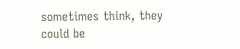sometimes think, they could be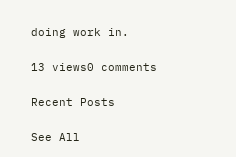doing work in.

13 views0 comments

Recent Posts

See All